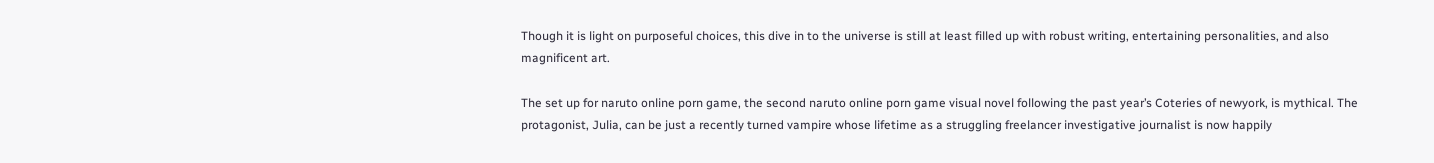Though it is light on purposeful choices, this dive in to the universe is still at least filled up with robust writing, entertaining personalities, and also magnificent art.

The set up for naruto online porn game, the second naruto online porn game visual novel following the past year’s Coteries of newyork, is mythical. The protagonist, Julia, can be just a recently turned vampire whose lifetime as a struggling freelancer investigative journalist is now happily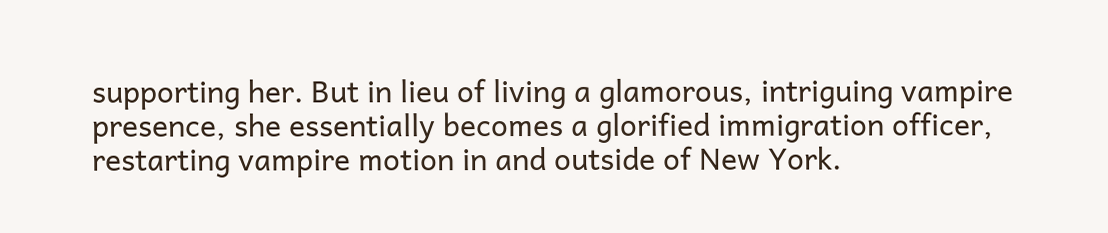supporting her. But in lieu of living a glamorous, intriguing vampire presence, she essentially becomes a glorified immigration officer, restarting vampire motion in and outside of New York.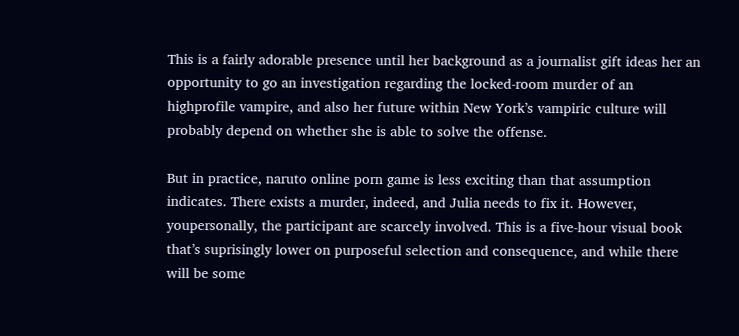This is a fairly adorable presence until her background as a journalist gift ideas her an opportunity to go an investigation regarding the locked-room murder of an highprofile vampire, and also her future within New York’s vampiric culture will probably depend on whether she is able to solve the offense.

But in practice, naruto online porn game is less exciting than that assumption indicates. There exists a murder, indeed, and Julia needs to fix it. However, youpersonally, the participant are scarcely involved. This is a five-hour visual book that’s suprisingly lower on purposeful selection and consequence, and while there will be some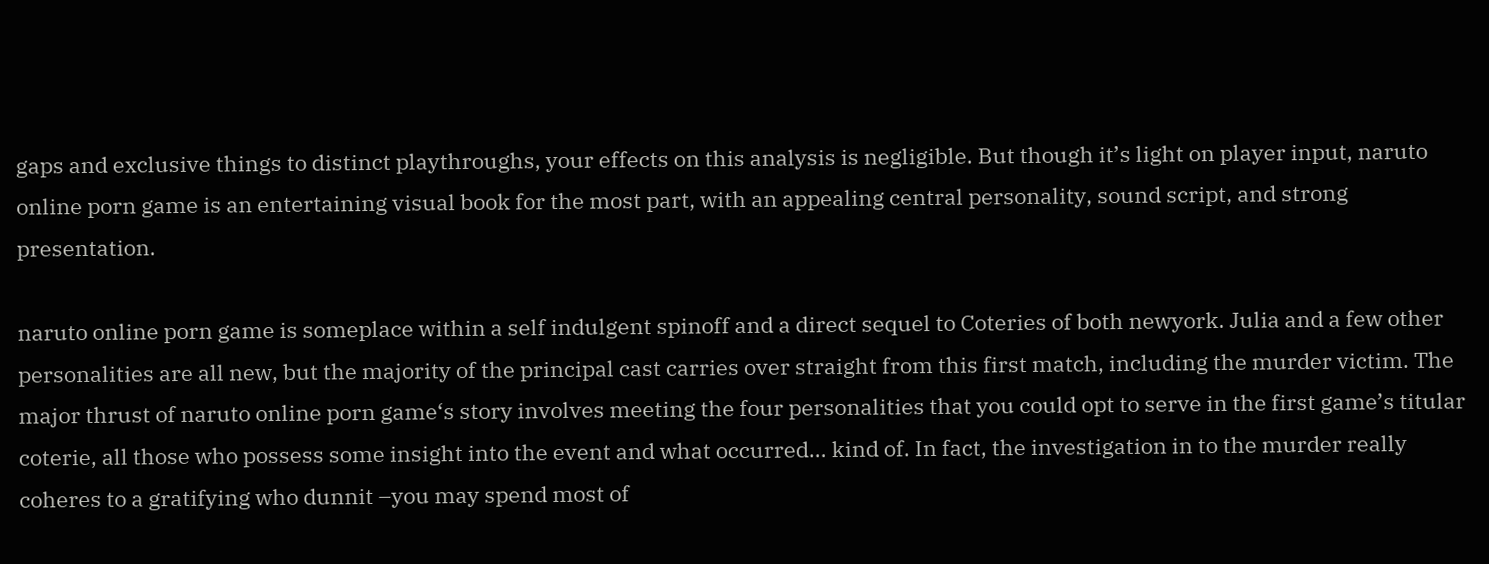gaps and exclusive things to distinct playthroughs, your effects on this analysis is negligible. But though it’s light on player input, naruto online porn game is an entertaining visual book for the most part, with an appealing central personality, sound script, and strong presentation.

naruto online porn game is someplace within a self indulgent spinoff and a direct sequel to Coteries of both newyork. Julia and a few other personalities are all new, but the majority of the principal cast carries over straight from this first match, including the murder victim. The major thrust of naruto online porn game‘s story involves meeting the four personalities that you could opt to serve in the first game’s titular coterie, all those who possess some insight into the event and what occurred… kind of. In fact, the investigation in to the murder really coheres to a gratifying who dunnit –you may spend most of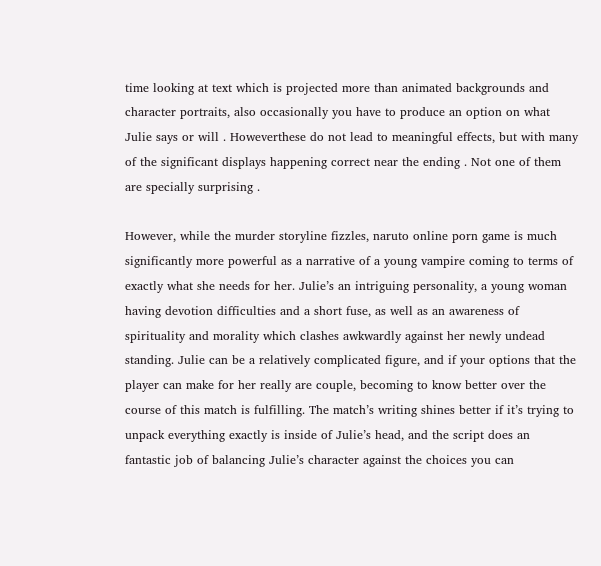time looking at text which is projected more than animated backgrounds and character portraits, also occasionally you have to produce an option on what Julie says or will . Howeverthese do not lead to meaningful effects, but with many of the significant displays happening correct near the ending . Not one of them are specially surprising .

However, while the murder storyline fizzles, naruto online porn game is much significantly more powerful as a narrative of a young vampire coming to terms of exactly what she needs for her. Julie’s an intriguing personality, a young woman having devotion difficulties and a short fuse, as well as an awareness of spirituality and morality which clashes awkwardly against her newly undead standing. Julie can be a relatively complicated figure, and if your options that the player can make for her really are couple, becoming to know better over the course of this match is fulfilling. The match’s writing shines better if it’s trying to unpack everything exactly is inside of Julie’s head, and the script does an fantastic job of balancing Julie’s character against the choices you can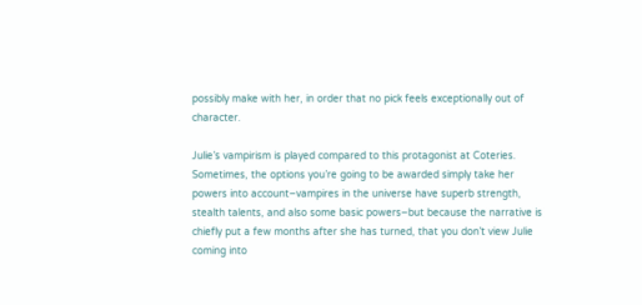possibly make with her, in order that no pick feels exceptionally out of character.

Julie’s vampirism is played compared to this protagonist at Coteries. Sometimes, the options you’re going to be awarded simply take her powers into account–vampires in the universe have superb strength, stealth talents, and also some basic powers–but because the narrative is chiefly put a few months after she has turned, that you don’t view Julie coming into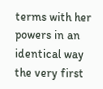terms with her powers in an identical way the very first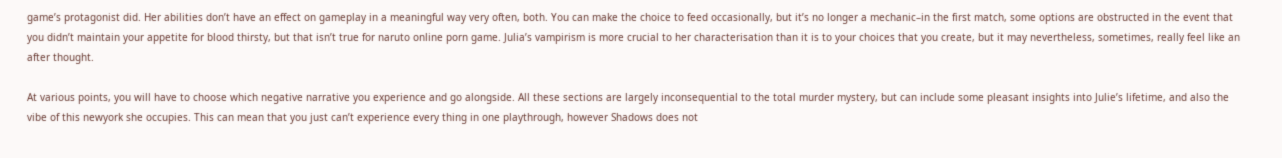game’s protagonist did. Her abilities don’t have an effect on gameplay in a meaningful way very often, both. You can make the choice to feed occasionally, but it’s no longer a mechanic–in the first match, some options are obstructed in the event that you didn’t maintain your appetite for blood thirsty, but that isn’t true for naruto online porn game. Julia’s vampirism is more crucial to her characterisation than it is to your choices that you create, but it may nevertheless, sometimes, really feel like an after thought.

At various points, you will have to choose which negative narrative you experience and go alongside. All these sections are largely inconsequential to the total murder mystery, but can include some pleasant insights into Julie’s lifetime, and also the vibe of this newyork she occupies. This can mean that you just can’t experience every thing in one playthrough, however Shadows does not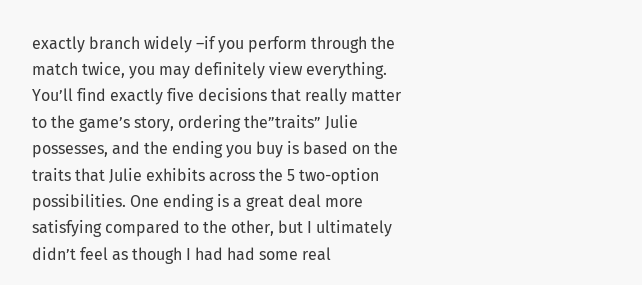exactly branch widely –if you perform through the match twice, you may definitely view everything. You’ll find exactly five decisions that really matter to the game’s story, ordering the”traits” Julie possesses, and the ending you buy is based on the traits that Julie exhibits across the 5 two-option possibilities. One ending is a great deal more satisfying compared to the other, but I ultimately didn’t feel as though I had had some real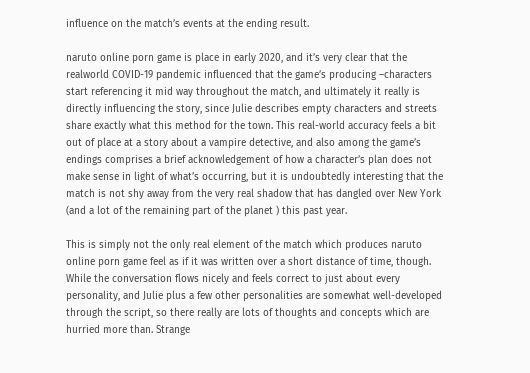influence on the match’s events at the ending result.

naruto online porn game is place in early 2020, and it’s very clear that the realworld COVID-19 pandemic influenced that the game’s producing –characters start referencing it mid way throughout the match, and ultimately it really is directly influencing the story, since Julie describes empty characters and streets share exactly what this method for the town. This real-world accuracy feels a bit out of place at a story about a vampire detective, and also among the game’s endings comprises a brief acknowledgement of how a character’s plan does not make sense in light of what’s occurring, but it is undoubtedly interesting that the match is not shy away from the very real shadow that has dangled over New York (and a lot of the remaining part of the planet ) this past year.

This is simply not the only real element of the match which produces naruto online porn game feel as if it was written over a short distance of time, though. While the conversation flows nicely and feels correct to just about every personality, and Julie plus a few other personalities are somewhat well-developed through the script, so there really are lots of thoughts and concepts which are hurried more than. Strange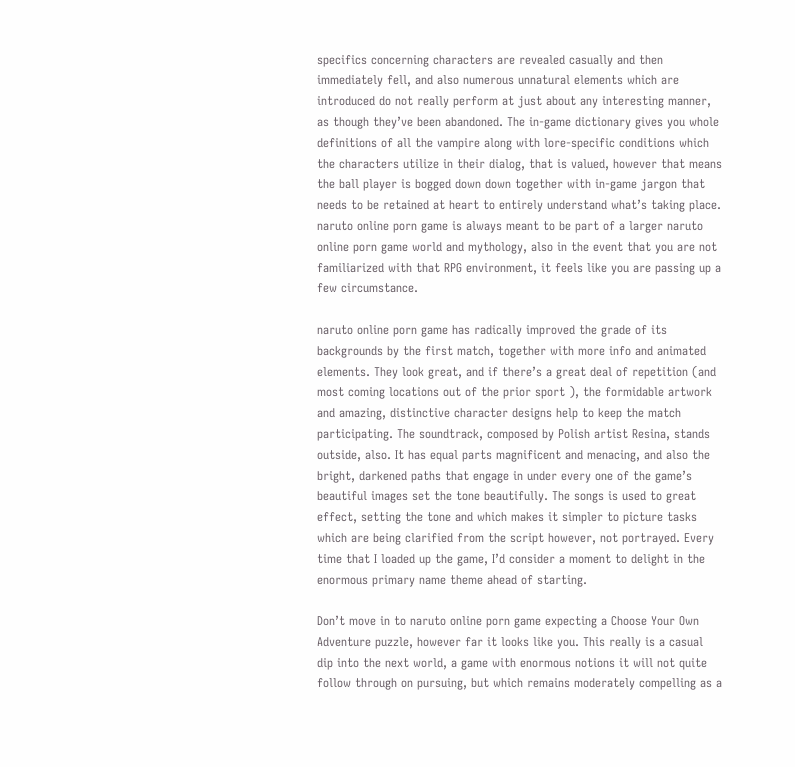specifics concerning characters are revealed casually and then immediately fell, and also numerous unnatural elements which are introduced do not really perform at just about any interesting manner, as though they’ve been abandoned. The in-game dictionary gives you whole definitions of all the vampire along with lore-specific conditions which the characters utilize in their dialog, that is valued, however that means the ball player is bogged down down together with in-game jargon that needs to be retained at heart to entirely understand what’s taking place. naruto online porn game is always meant to be part of a larger naruto online porn game world and mythology, also in the event that you are not familiarized with that RPG environment, it feels like you are passing up a few circumstance.

naruto online porn game has radically improved the grade of its backgrounds by the first match, together with more info and animated elements. They look great, and if there’s a great deal of repetition (and most coming locations out of the prior sport ), the formidable artwork and amazing, distinctive character designs help to keep the match participating. The soundtrack, composed by Polish artist Resina, stands outside, also. It has equal parts magnificent and menacing, and also the bright, darkened paths that engage in under every one of the game’s beautiful images set the tone beautifully. The songs is used to great effect, setting the tone and which makes it simpler to picture tasks which are being clarified from the script however, not portrayed. Every time that I loaded up the game, I’d consider a moment to delight in the enormous primary name theme ahead of starting.

Don’t move in to naruto online porn game expecting a Choose Your Own Adventure puzzle, however far it looks like you. This really is a casual dip into the next world, a game with enormous notions it will not quite follow through on pursuing, but which remains moderately compelling as a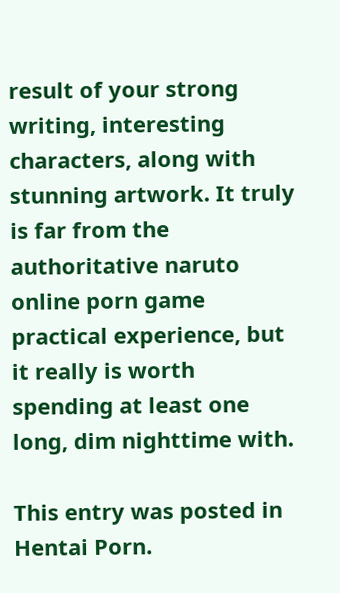result of your strong writing, interesting characters, along with stunning artwork. It truly is far from the authoritative naruto online porn game practical experience, but it really is worth spending at least one long, dim nighttime with.

This entry was posted in Hentai Porn.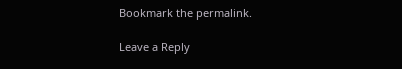Bookmark the permalink.

Leave a Reply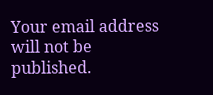Your email address will not be published.